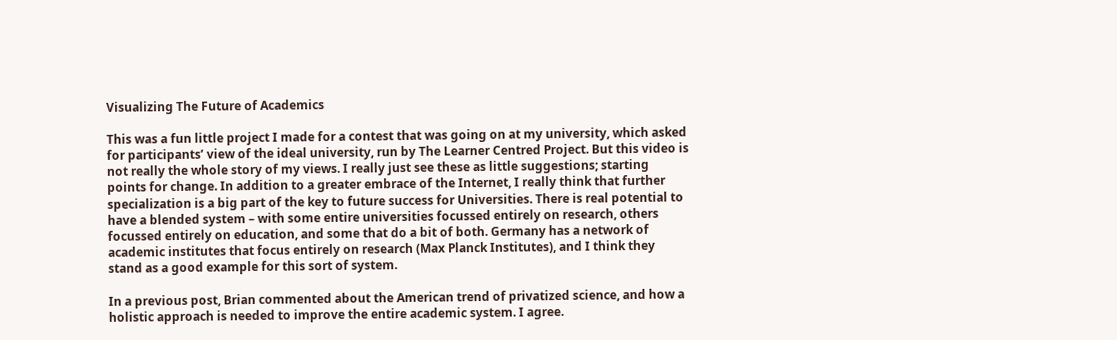Visualizing The Future of Academics

This was a fun little project I made for a contest that was going on at my university, which asked for participants’ view of the ideal university, run by The Learner Centred Project. But this video is not really the whole story of my views. I really just see these as little suggestions; starting points for change. In addition to a greater embrace of the Internet, I really think that further specialization is a big part of the key to future success for Universities. There is real potential to have a blended system – with some entire universities focussed entirely on research, others focussed entirely on education, and some that do a bit of both. Germany has a network of academic institutes that focus entirely on research (Max Planck Institutes), and I think they stand as a good example for this sort of system.

In a previous post, Brian commented about the American trend of privatized science, and how a holistic approach is needed to improve the entire academic system. I agree.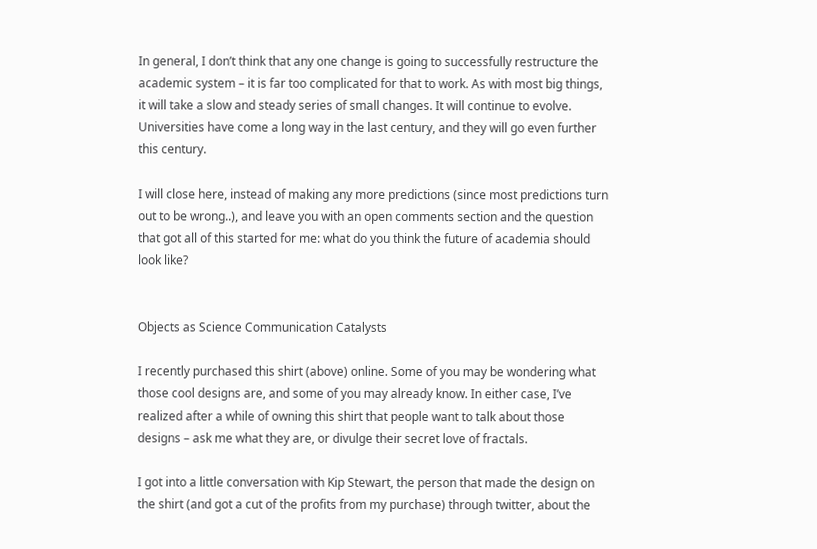In general, I don’t think that any one change is going to successfully restructure the academic system – it is far too complicated for that to work. As with most big things, it will take a slow and steady series of small changes. It will continue to evolve. Universities have come a long way in the last century, and they will go even further this century.

I will close here, instead of making any more predictions (since most predictions turn out to be wrong..), and leave you with an open comments section and the question that got all of this started for me: what do you think the future of academia should look like?


Objects as Science Communication Catalysts

I recently purchased this shirt (above) online. Some of you may be wondering what those cool designs are, and some of you may already know. In either case, I’ve realized after a while of owning this shirt that people want to talk about those designs – ask me what they are, or divulge their secret love of fractals.

I got into a little conversation with Kip Stewart, the person that made the design on the shirt (and got a cut of the profits from my purchase) through twitter, about the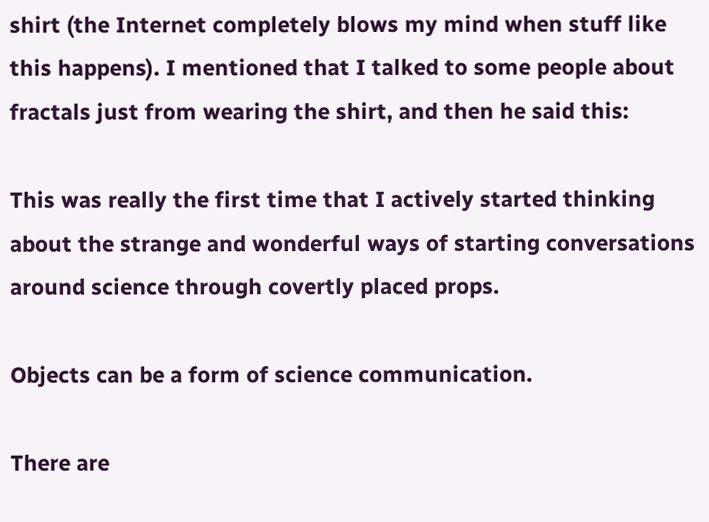shirt (the Internet completely blows my mind when stuff like this happens). I mentioned that I talked to some people about fractals just from wearing the shirt, and then he said this:

This was really the first time that I actively started thinking about the strange and wonderful ways of starting conversations around science through covertly placed props.

Objects can be a form of science communication.

There are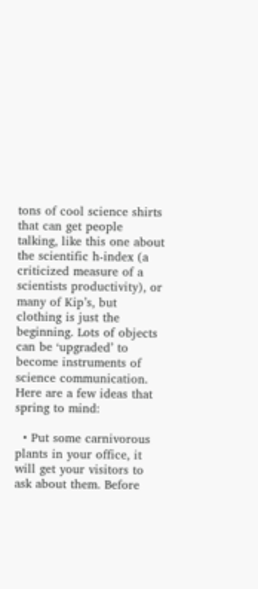tons of cool science shirts that can get people talking, like this one about the scientific h-index (a criticized measure of a scientists productivity), or many of Kip’s, but clothing is just the beginning. Lots of objects can be ‘upgraded’ to become instruments of science communication. Here are a few ideas that spring to mind:

  • Put some carnivorous plants in your office, it will get your visitors to ask about them. Before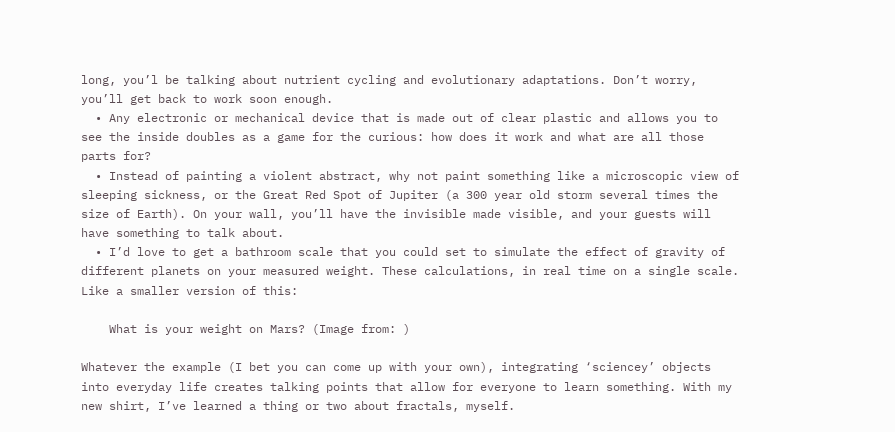long, you’l be talking about nutrient cycling and evolutionary adaptations. Don’t worry, you’ll get back to work soon enough.
  • Any electronic or mechanical device that is made out of clear plastic and allows you to see the inside doubles as a game for the curious: how does it work and what are all those parts for?
  • Instead of painting a violent abstract, why not paint something like a microscopic view of sleeping sickness, or the Great Red Spot of Jupiter (a 300 year old storm several times the size of Earth). On your wall, you’ll have the invisible made visible, and your guests will have something to talk about.
  • I’d love to get a bathroom scale that you could set to simulate the effect of gravity of different planets on your measured weight. These calculations, in real time on a single scale. Like a smaller version of this:

    What is your weight on Mars? (Image from: )

Whatever the example (I bet you can come up with your own), integrating ‘sciencey’ objects into everyday life creates talking points that allow for everyone to learn something. With my new shirt, I’ve learned a thing or two about fractals, myself.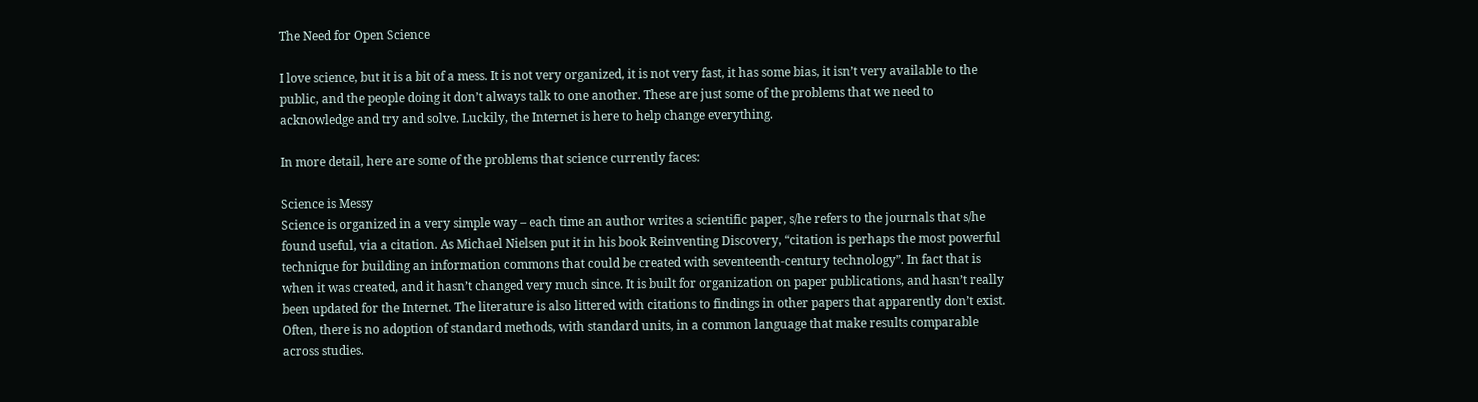The Need for Open Science

I love science, but it is a bit of a mess. It is not very organized, it is not very fast, it has some bias, it isn’t very available to the public, and the people doing it don’t always talk to one another. These are just some of the problems that we need to acknowledge and try and solve. Luckily, the Internet is here to help change everything.

In more detail, here are some of the problems that science currently faces:

Science is Messy
Science is organized in a very simple way – each time an author writes a scientific paper, s/he refers to the journals that s/he found useful, via a citation. As Michael Nielsen put it in his book Reinventing Discovery, “citation is perhaps the most powerful technique for building an information commons that could be created with seventeenth-century technology”. In fact that is when it was created, and it hasn’t changed very much since. It is built for organization on paper publications, and hasn’t really been updated for the Internet. The literature is also littered with citations to findings in other papers that apparently don’t exist. Often, there is no adoption of standard methods, with standard units, in a common language that make results comparable across studies.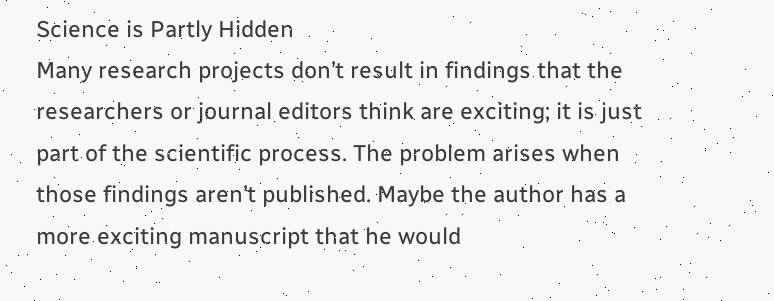Science is Partly Hidden
Many research projects don’t result in findings that the researchers or journal editors think are exciting; it is just part of the scientific process. The problem arises when those findings aren’t published. Maybe the author has a more exciting manuscript that he would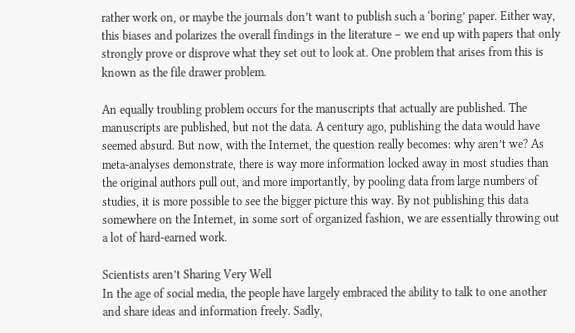rather work on, or maybe the journals don’t want to publish such a ‘boring’ paper. Either way, this biases and polarizes the overall findings in the literature – we end up with papers that only strongly prove or disprove what they set out to look at. One problem that arises from this is known as the file drawer problem.

An equally troubling problem occurs for the manuscripts that actually are published. The manuscripts are published, but not the data. A century ago, publishing the data would have seemed absurd. But now, with the Internet, the question really becomes: why aren’t we? As meta-analyses demonstrate, there is way more information locked away in most studies than the original authors pull out, and more importantly, by pooling data from large numbers of studies, it is more possible to see the bigger picture this way. By not publishing this data somewhere on the Internet, in some sort of organized fashion, we are essentially throwing out a lot of hard-earned work.

Scientists aren’t Sharing Very Well
In the age of social media, the people have largely embraced the ability to talk to one another and share ideas and information freely. Sadly,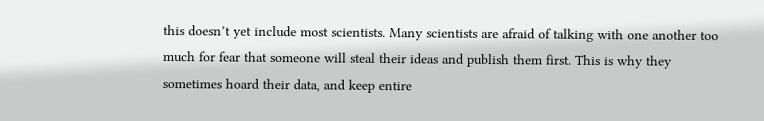this doesn’t yet include most scientists. Many scientists are afraid of talking with one another too much for fear that someone will steal their ideas and publish them first. This is why they sometimes hoard their data, and keep entire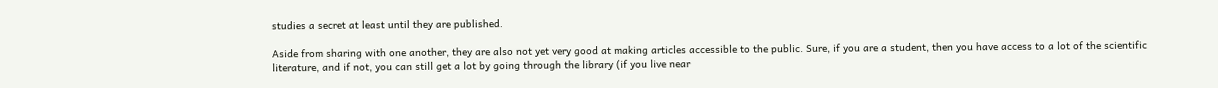studies a secret at least until they are published.

Aside from sharing with one another, they are also not yet very good at making articles accessible to the public. Sure, if you are a student, then you have access to a lot of the scientific literature, and if not, you can still get a lot by going through the library (if you live near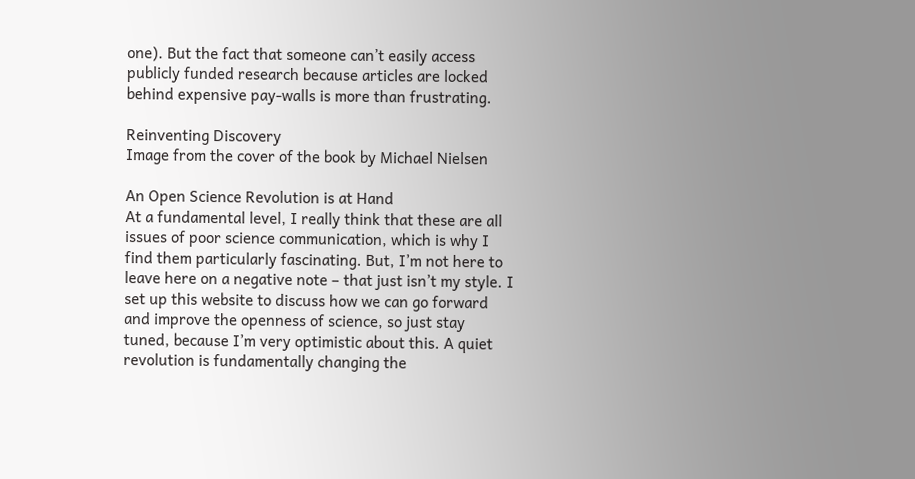one). But the fact that someone can’t easily access publicly funded research because articles are locked behind expensive pay-walls is more than frustrating.

Reinventing Discovery
Image from the cover of the book by Michael Nielsen

An Open Science Revolution is at Hand
At a fundamental level, I really think that these are all issues of poor science communication, which is why I find them particularly fascinating. But, I’m not here to leave here on a negative note – that just isn’t my style. I set up this website to discuss how we can go forward and improve the openness of science, so just stay tuned, because I’m very optimistic about this. A quiet revolution is fundamentally changing the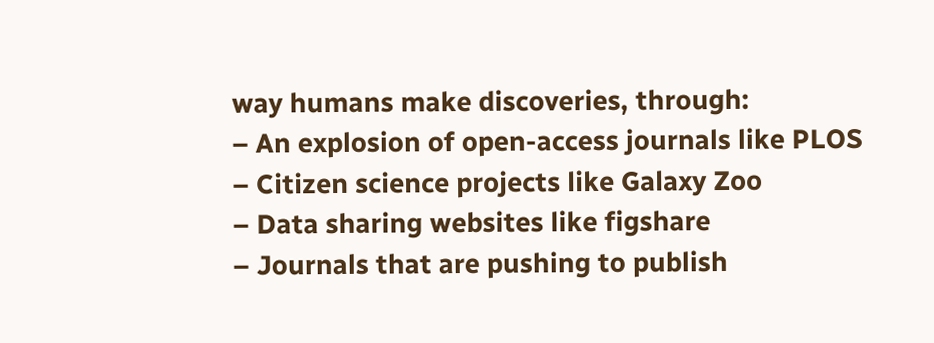way humans make discoveries, through:
– An explosion of open-access journals like PLOS
– Citizen science projects like Galaxy Zoo
– Data sharing websites like figshare
– Journals that are pushing to publish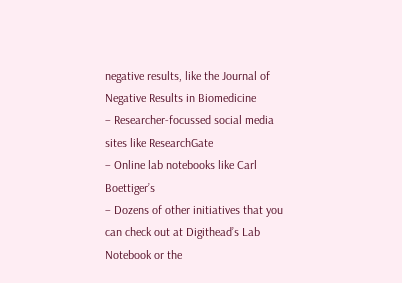negative results, like the Journal of Negative Results in Biomedicine
– Researcher-focussed social media sites like ResearchGate
– Online lab notebooks like Carl Boettiger’s
– Dozens of other initiatives that you can check out at Digithead’s Lab Notebook or the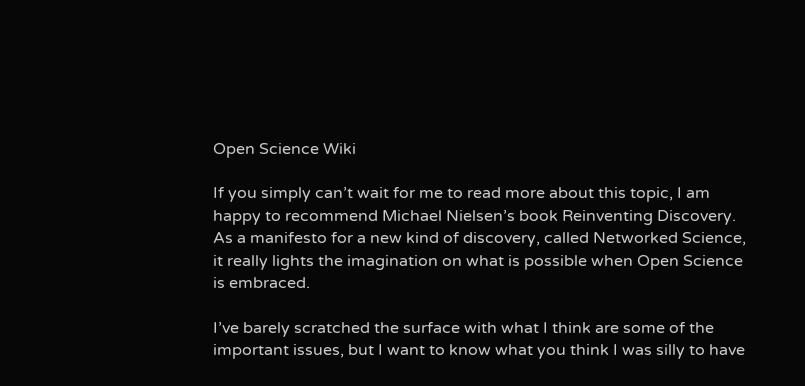Open Science Wiki

If you simply can’t wait for me to read more about this topic, I am happy to recommend Michael Nielsen’s book Reinventing Discovery. As a manifesto for a new kind of discovery, called Networked Science, it really lights the imagination on what is possible when Open Science is embraced.

I’ve barely scratched the surface with what I think are some of the important issues, but I want to know what you think I was silly to have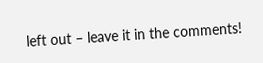left out – leave it in the comments!